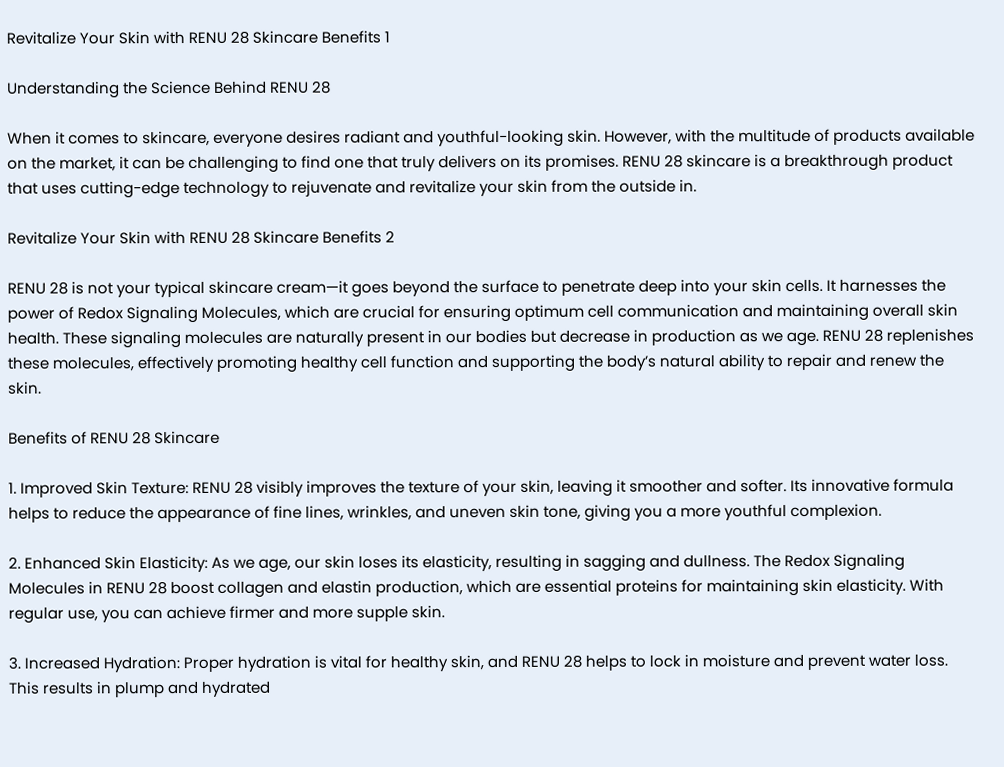Revitalize Your Skin with RENU 28 Skincare Benefits 1

Understanding the Science Behind RENU 28

When it comes to skincare, everyone desires radiant and youthful-looking skin. However, with the multitude of products available on the market, it can be challenging to find one that truly delivers on its promises. RENU 28 skincare is a breakthrough product that uses cutting-edge technology to rejuvenate and revitalize your skin from the outside in.

Revitalize Your Skin with RENU 28 Skincare Benefits 2

RENU 28 is not your typical skincare cream—it goes beyond the surface to penetrate deep into your skin cells. It harnesses the power of Redox Signaling Molecules, which are crucial for ensuring optimum cell communication and maintaining overall skin health. These signaling molecules are naturally present in our bodies but decrease in production as we age. RENU 28 replenishes these molecules, effectively promoting healthy cell function and supporting the body’s natural ability to repair and renew the skin.

Benefits of RENU 28 Skincare

1. Improved Skin Texture: RENU 28 visibly improves the texture of your skin, leaving it smoother and softer. Its innovative formula helps to reduce the appearance of fine lines, wrinkles, and uneven skin tone, giving you a more youthful complexion.

2. Enhanced Skin Elasticity: As we age, our skin loses its elasticity, resulting in sagging and dullness. The Redox Signaling Molecules in RENU 28 boost collagen and elastin production, which are essential proteins for maintaining skin elasticity. With regular use, you can achieve firmer and more supple skin.

3. Increased Hydration: Proper hydration is vital for healthy skin, and RENU 28 helps to lock in moisture and prevent water loss. This results in plump and hydrated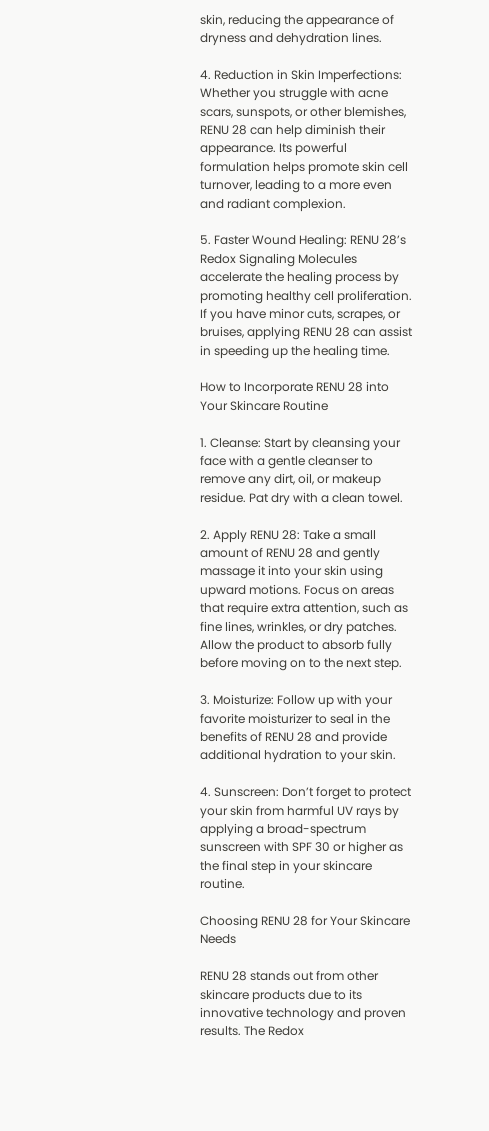skin, reducing the appearance of dryness and dehydration lines.

4. Reduction in Skin Imperfections: Whether you struggle with acne scars, sunspots, or other blemishes, RENU 28 can help diminish their appearance. Its powerful formulation helps promote skin cell turnover, leading to a more even and radiant complexion.

5. Faster Wound Healing: RENU 28’s Redox Signaling Molecules accelerate the healing process by promoting healthy cell proliferation. If you have minor cuts, scrapes, or bruises, applying RENU 28 can assist in speeding up the healing time.

How to Incorporate RENU 28 into Your Skincare Routine

1. Cleanse: Start by cleansing your face with a gentle cleanser to remove any dirt, oil, or makeup residue. Pat dry with a clean towel.

2. Apply RENU 28: Take a small amount of RENU 28 and gently massage it into your skin using upward motions. Focus on areas that require extra attention, such as fine lines, wrinkles, or dry patches. Allow the product to absorb fully before moving on to the next step.

3. Moisturize: Follow up with your favorite moisturizer to seal in the benefits of RENU 28 and provide additional hydration to your skin.

4. Sunscreen: Don’t forget to protect your skin from harmful UV rays by applying a broad-spectrum sunscreen with SPF 30 or higher as the final step in your skincare routine.

Choosing RENU 28 for Your Skincare Needs

RENU 28 stands out from other skincare products due to its innovative technology and proven results. The Redox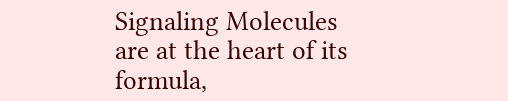Signaling Molecules are at the heart of its formula,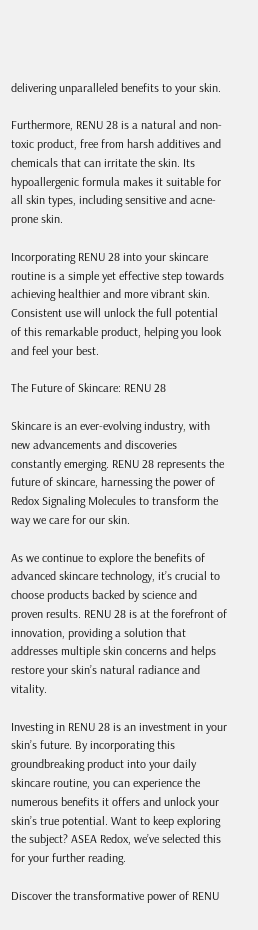delivering unparalleled benefits to your skin.

Furthermore, RENU 28 is a natural and non-toxic product, free from harsh additives and chemicals that can irritate the skin. Its hypoallergenic formula makes it suitable for all skin types, including sensitive and acne-prone skin.

Incorporating RENU 28 into your skincare routine is a simple yet effective step towards achieving healthier and more vibrant skin. Consistent use will unlock the full potential of this remarkable product, helping you look and feel your best.

The Future of Skincare: RENU 28

Skincare is an ever-evolving industry, with new advancements and discoveries constantly emerging. RENU 28 represents the future of skincare, harnessing the power of Redox Signaling Molecules to transform the way we care for our skin.

As we continue to explore the benefits of advanced skincare technology, it’s crucial to choose products backed by science and proven results. RENU 28 is at the forefront of innovation, providing a solution that addresses multiple skin concerns and helps restore your skin’s natural radiance and vitality.

Investing in RENU 28 is an investment in your skin’s future. By incorporating this groundbreaking product into your daily skincare routine, you can experience the numerous benefits it offers and unlock your skin’s true potential. Want to keep exploring the subject? ASEA Redox, we’ve selected this for your further reading.

Discover the transformative power of RENU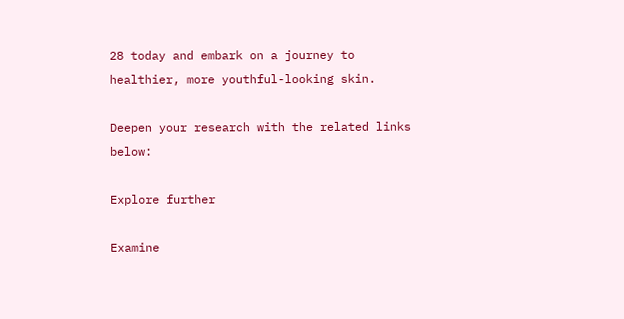28 today and embark on a journey to healthier, more youthful-looking skin.

Deepen your research with the related links below:

Explore further

Examine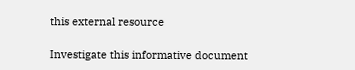this external resource

Investigate this informative document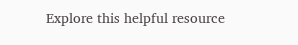Explore this helpful resource